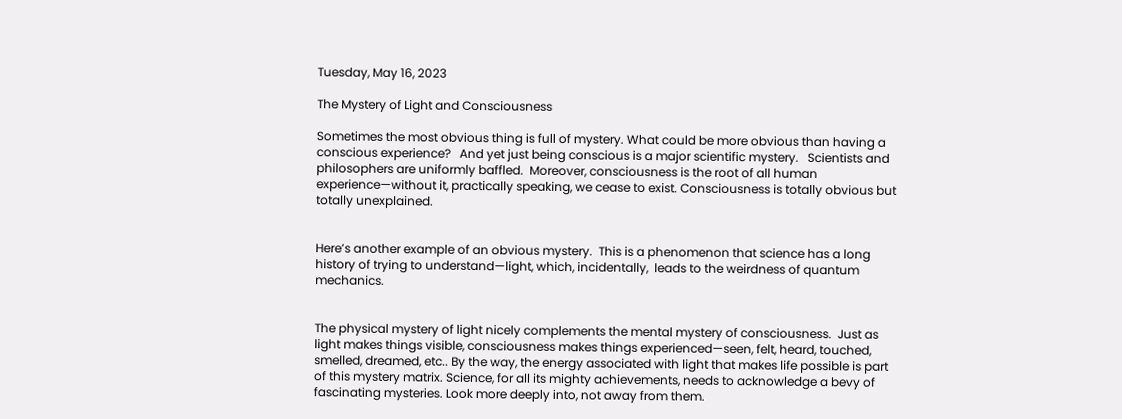Tuesday, May 16, 2023

The Mystery of Light and Consciousness

Sometimes the most obvious thing is full of mystery. What could be more obvious than having a conscious experience?   And yet just being conscious is a major scientific mystery.   Scientists and philosophers are uniformly baffled.  Moreover, consciousness is the root of all human experience—without it, practically speaking, we cease to exist. Consciousness is totally obvious but totally unexplained.


Here’s another example of an obvious mystery.  This is a phenomenon that science has a long history of trying to understand—light, which, incidentally,  leads to the weirdness of quantum mechanics.


The physical mystery of light nicely complements the mental mystery of consciousness.  Just as light makes things visible, consciousness makes things experienced—seen, felt, heard, touched, smelled, dreamed, etc.. By the way, the energy associated with light that makes life possible is part of this mystery matrix. Science, for all its mighty achievements, needs to acknowledge a bevy of fascinating mysteries. Look more deeply into, not away from them.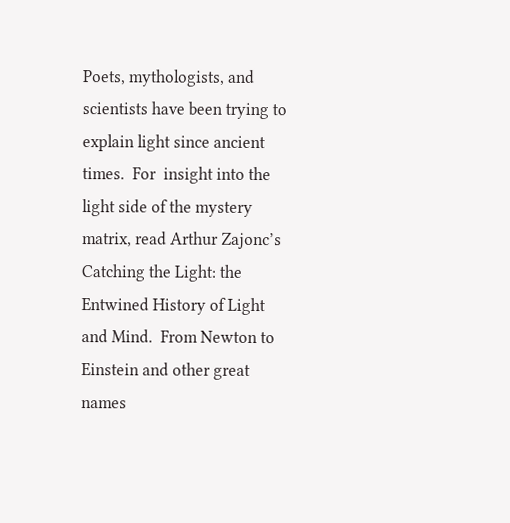Poets, mythologists, and scientists have been trying to explain light since ancient times.  For  insight into the light side of the mystery matrix, read Arthur Zajonc’s Catching the Light: the Entwined History of Light and Mind.  From Newton to Einstein and other great names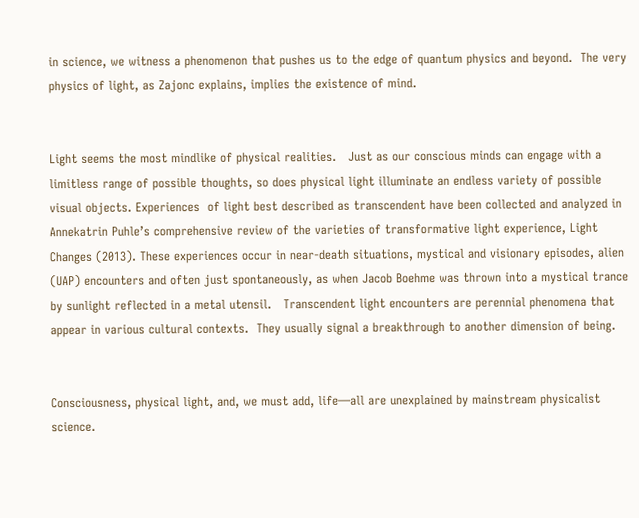in science, we witness a phenomenon that pushes us to the edge of quantum physics and beyond.  The very physics of light, as Zajonc explains, implies the existence of mind.


Light seems the most mindlike of physical realities.   Just as our conscious minds can engage with a limitless range of possible thoughts, so does physical light illuminate an endless variety of possible visual objects. Experiences  of light best described as transcendent have been collected and analyzed in Annekatrin Puhle’s comprehensive review of the varieties of transformative light experience, Light Changes (2013). These experiences occur in near-death situations, mystical and visionary episodes, alien (UAP) encounters and often just spontaneously, as when Jacob Boehme was thrown into a mystical trance by sunlight reflected in a metal utensil.   Transcendent light encounters are perennial phenomena that appear in various cultural contexts.  They usually signal a breakthrough to another dimension of being.


Consciousness, physical light, and, we must add, life—all are unexplained by mainstream physicalist science.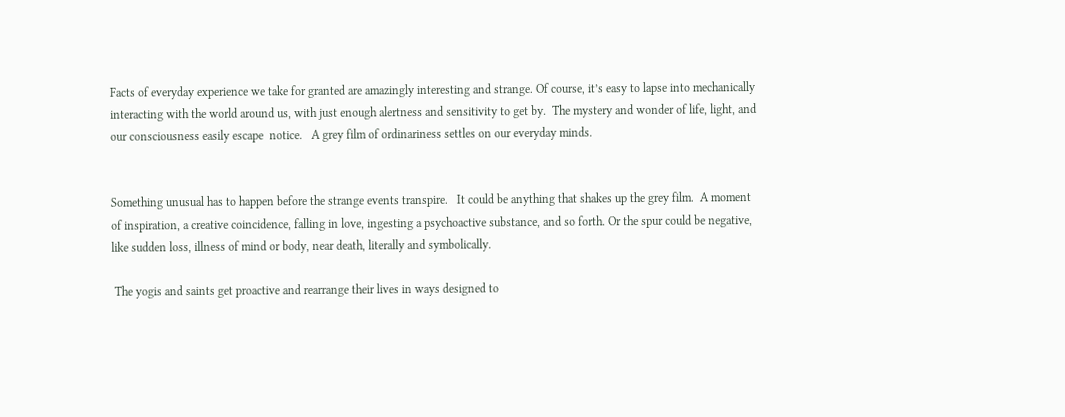Facts of everyday experience we take for granted are amazingly interesting and strange. Of course, it’s easy to lapse into mechanically interacting with the world around us, with just enough alertness and sensitivity to get by.  The mystery and wonder of life, light, and our consciousness easily escape  notice.   A grey film of ordinariness settles on our everyday minds.


Something unusual has to happen before the strange events transpire.   It could be anything that shakes up the grey film.  A moment of inspiration, a creative coincidence, falling in love, ingesting a psychoactive substance, and so forth. Or the spur could be negative, like sudden loss, illness of mind or body, near death, literally and symbolically.

 The yogis and saints get proactive and rearrange their lives in ways designed to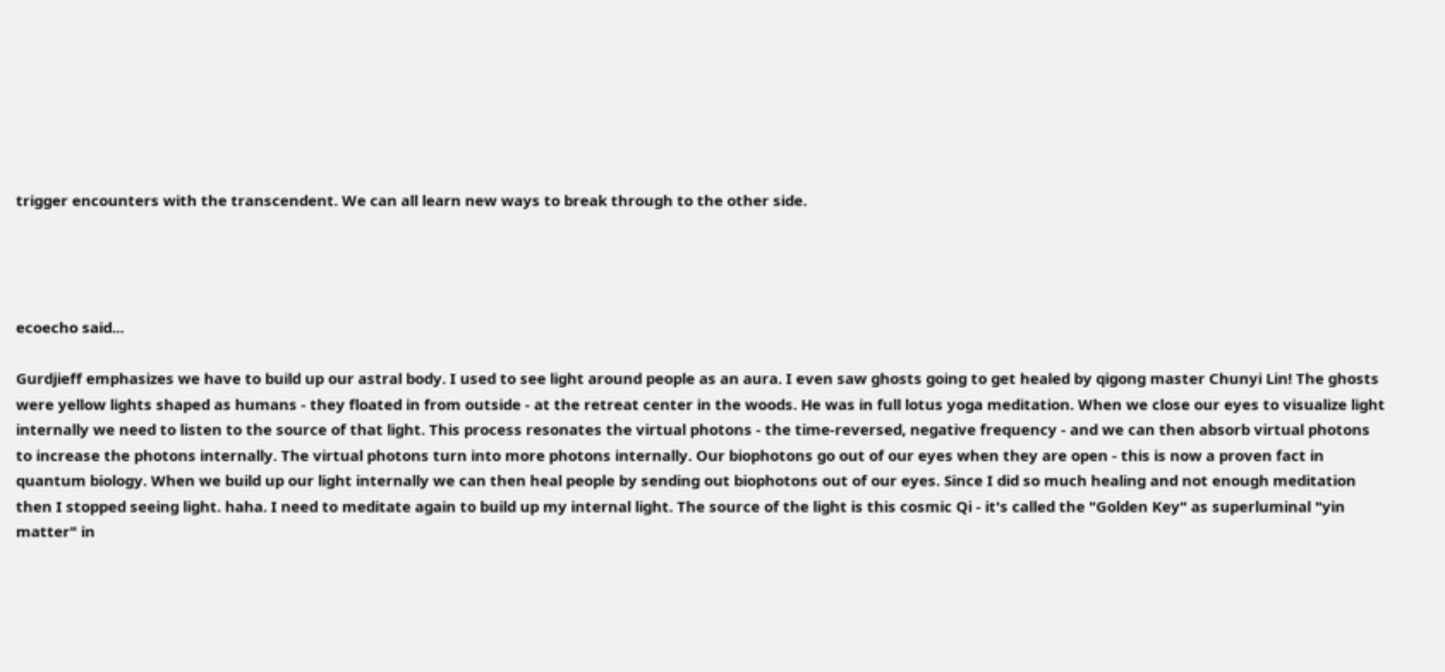trigger encounters with the transcendent. We can all learn new ways to break through to the other side.




ecoecho said...

Gurdjieff emphasizes we have to build up our astral body. I used to see light around people as an aura. I even saw ghosts going to get healed by qigong master Chunyi Lin! The ghosts were yellow lights shaped as humans - they floated in from outside - at the retreat center in the woods. He was in full lotus yoga meditation. When we close our eyes to visualize light internally we need to listen to the source of that light. This process resonates the virtual photons - the time-reversed, negative frequency - and we can then absorb virtual photons to increase the photons internally. The virtual photons turn into more photons internally. Our biophotons go out of our eyes when they are open - this is now a proven fact in quantum biology. When we build up our light internally we can then heal people by sending out biophotons out of our eyes. Since I did so much healing and not enough meditation then I stopped seeing light. haha. I need to meditate again to build up my internal light. The source of the light is this cosmic Qi - it's called the "Golden Key" as superluminal "yin matter" in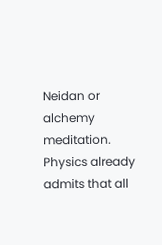Neidan or alchemy meditation. Physics already admits that all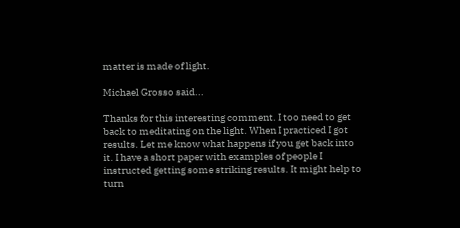matter is made of light.

Michael Grosso said...

Thanks for this interesting comment. I too need to get back to meditating on the light. When I practiced I got results. Let me know what happens if you get back into it. I have a short paper with examples of people I instructed getting some striking results. It might help to turn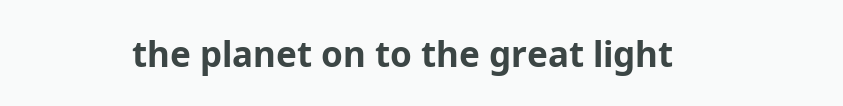the planet on to the great light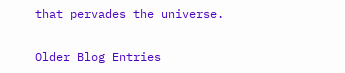that pervades the universe.

Older Blog Entries